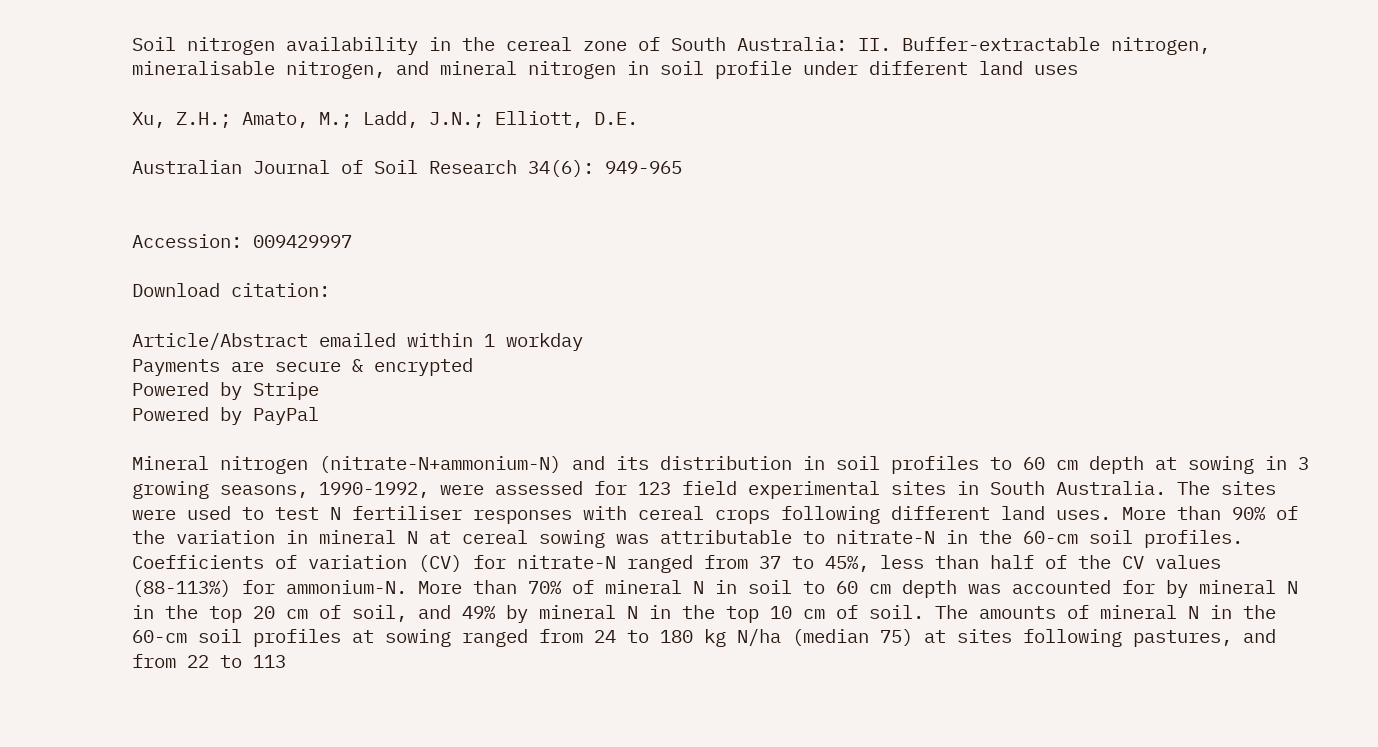Soil nitrogen availability in the cereal zone of South Australia: II. Buffer-extractable nitrogen, mineralisable nitrogen, and mineral nitrogen in soil profile under different land uses

Xu, Z.H.; Amato, M.; Ladd, J.N.; Elliott, D.E.

Australian Journal of Soil Research 34(6): 949-965


Accession: 009429997

Download citation:

Article/Abstract emailed within 1 workday
Payments are secure & encrypted
Powered by Stripe
Powered by PayPal

Mineral nitrogen (nitrate-N+ammonium-N) and its distribution in soil profiles to 60 cm depth at sowing in 3 growing seasons, 1990-1992, were assessed for 123 field experimental sites in South Australia. The sites were used to test N fertiliser responses with cereal crops following different land uses. More than 90% of the variation in mineral N at cereal sowing was attributable to nitrate-N in the 60-cm soil profiles. Coefficients of variation (CV) for nitrate-N ranged from 37 to 45%, less than half of the CV values (88-113%) for ammonium-N. More than 70% of mineral N in soil to 60 cm depth was accounted for by mineral N in the top 20 cm of soil, and 49% by mineral N in the top 10 cm of soil. The amounts of mineral N in the 60-cm soil profiles at sowing ranged from 24 to 180 kg N/ha (median 75) at sites following pastures, and from 22 to 113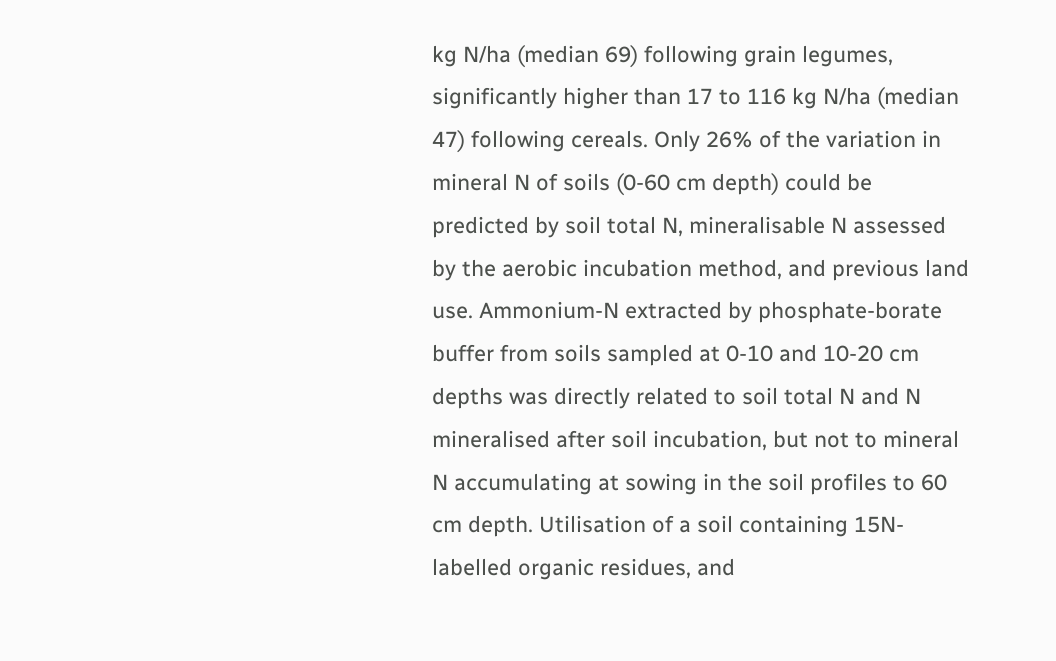kg N/ha (median 69) following grain legumes, significantly higher than 17 to 116 kg N/ha (median 47) following cereals. Only 26% of the variation in mineral N of soils (0-60 cm depth) could be predicted by soil total N, mineralisable N assessed by the aerobic incubation method, and previous land use. Ammonium-N extracted by phosphate-borate buffer from soils sampled at 0-10 and 10-20 cm depths was directly related to soil total N and N mineralised after soil incubation, but not to mineral N accumulating at sowing in the soil profiles to 60 cm depth. Utilisation of a soil containing 15N-labelled organic residues, and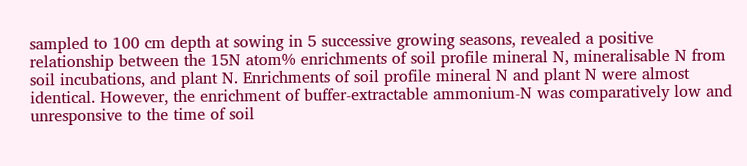sampled to 100 cm depth at sowing in 5 successive growing seasons, revealed a positive relationship between the 15N atom% enrichments of soil profile mineral N, mineralisable N from soil incubations, and plant N. Enrichments of soil profile mineral N and plant N were almost identical. However, the enrichment of buffer-extractable ammonium-N was comparatively low and unresponsive to the time of soil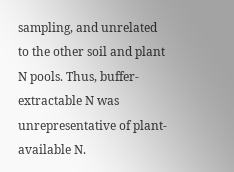sampling, and unrelated to the other soil and plant N pools. Thus, buffer-extractable N was unrepresentative of plant-available N.